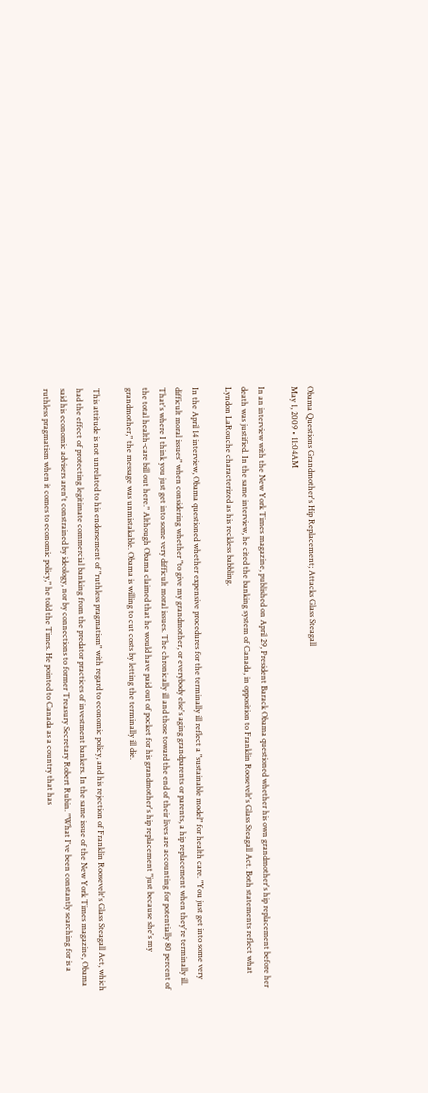Obama Questions Grandmother's Hip Replacement; Attacks Glass Steagall
May 1, 2009 • 11:04AM

In an interview with the New York Times magazine, published on April 29, President Barack Obama questioned whether his own grandmother's hip replacement before her death was justified. In the same interview, he cited the banking system of Canada, in opposition to Franklin Roosevelt's Glass Steagall Act. Both statements reflect what Lyndon LaRouche characterized as his reckless babbling.

In the April 14 interview, Obama questioned whether expensive procedures for the terminally ill reflect a "sustainable model" for health care. "You just get into some very difficult moral issues" when considering whether "to give my grandmother, or everybody else's aging grandparents or parents, a hip replacement when they're terminally ill. That's where I think you just get into some very difficult moral issues. The chronically ill and those toward the end of their lives are accounting for potentially 80 percent of the total health-care bill out here." Although Obama claimed that he would have paid out of pocket for his grandmother's hip replacement "just because she's my grandmother," the message was unmistakable. Obama is willing to cut costs by letting the terminally ill die.

This attitude is not unrelated to his endorsement of "ruthless pragmatism" with regard to economic policy, and his rejection of Franklin Roosevelt's Glass Steagall Act, which had the effect of protecting legitimate commercial banking from the predator practices of investment bankers. In the same issue of the New York Times magazine, Obama said his economic advisers aren't constrained by ideology, nor by connections to former Treasury Secretary Robert Rubin. "What I've been constantly searching for is a ruthless pragmatism when it comes to economic policy," he told the Times. He pointed to Canada as a country that has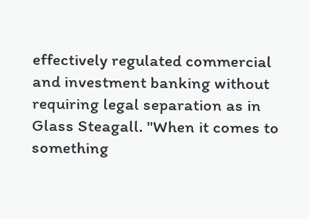effectively regulated commercial and investment banking without requiring legal separation as in Glass Steagall. "When it comes to something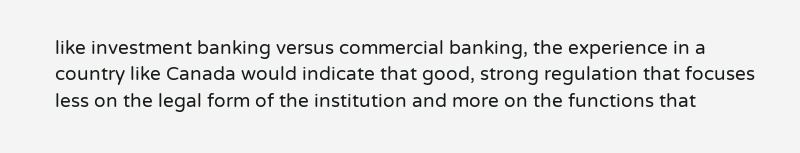like investment banking versus commercial banking, the experience in a country like Canada would indicate that good, strong regulation that focuses less on the legal form of the institution and more on the functions that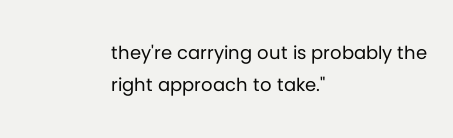they're carrying out is probably the right approach to take."